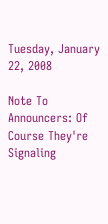Tuesday, January 22, 2008

Note To Announcers: Of Course They're Signaling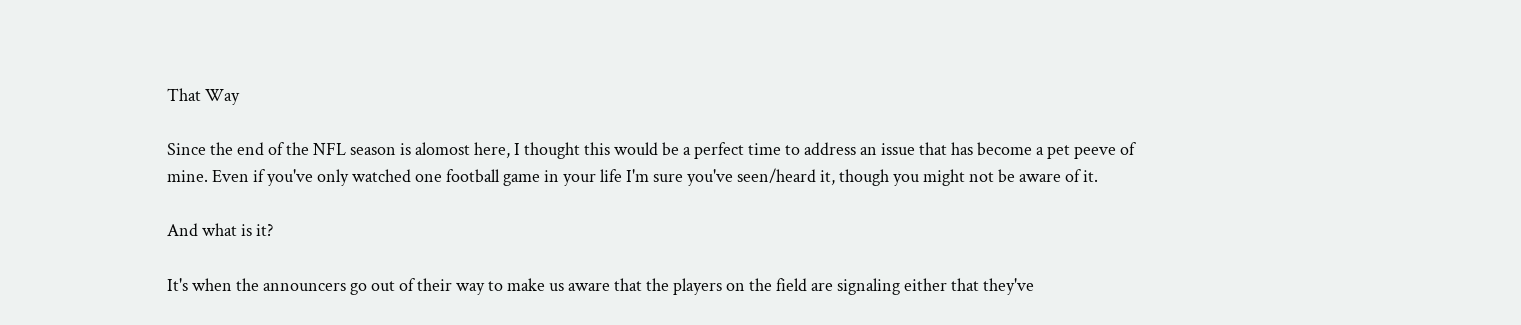That Way

Since the end of the NFL season is alomost here, I thought this would be a perfect time to address an issue that has become a pet peeve of mine. Even if you've only watched one football game in your life I'm sure you've seen/heard it, though you might not be aware of it.

And what is it?

It's when the announcers go out of their way to make us aware that the players on the field are signaling either that they've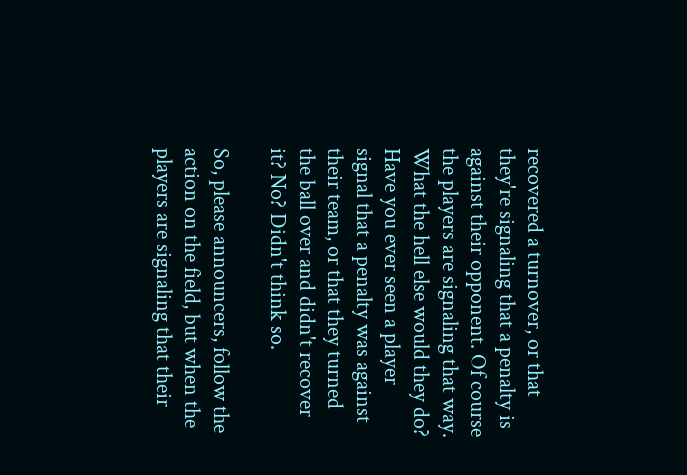recovered a turnover, or that they're signaling that a penalty is against their opponent. Of course the players are signaling that way. What the hell else would they do? Have you ever seen a player signal that a penalty was against their team, or that they turned the ball over and didn't recover it? No? Didn't think so.

So, please announcers, follow the action on the field, but when the players are signaling that their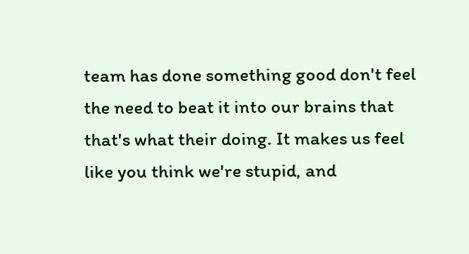team has done something good don't feel the need to beat it into our brains that that's what their doing. It makes us feel like you think we're stupid, and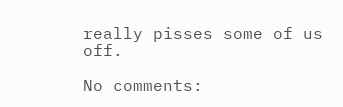really pisses some of us off.

No comments: